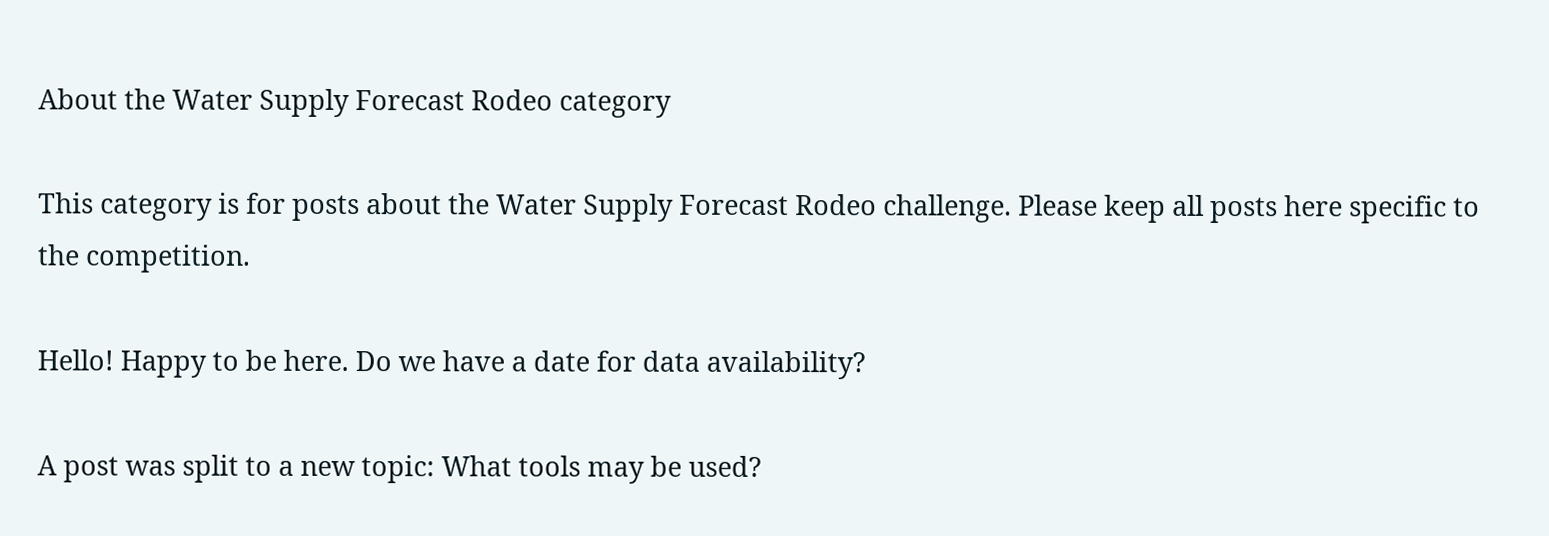About the Water Supply Forecast Rodeo category

This category is for posts about the Water Supply Forecast Rodeo challenge. Please keep all posts here specific to the competition.

Hello! Happy to be here. Do we have a date for data availability?

A post was split to a new topic: What tools may be used?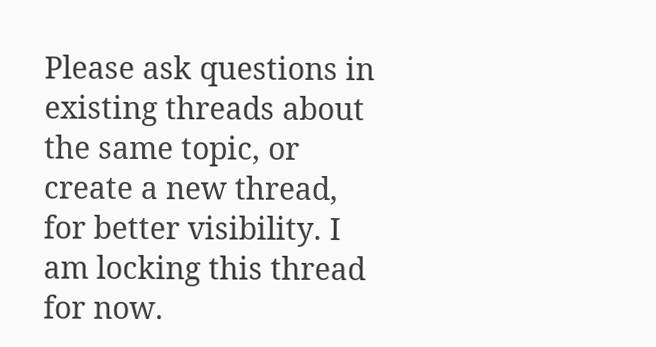Please ask questions in existing threads about the same topic, or create a new thread, for better visibility. I am locking this thread for now.